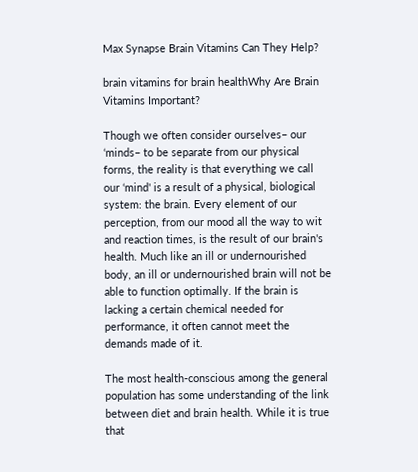Max Synapse Brain Vitamins Can They Help?

brain vitamins for brain healthWhy Are Brain Vitamins Important?

Though we often consider ourselves– our ‘minds– to be separate from our physical forms, the reality is that everything we call our ‘mind' is a result of a physical, biological system: the brain. Every element of our perception, from our mood all the way to wit and reaction times, is the result of our brain's health. Much like an ill or undernourished body, an ill or undernourished brain will not be able to function optimally. If the brain is lacking a certain chemical needed for performance, it often cannot meet the demands made of it.

The most health-conscious among the general population has some understanding of the link between diet and brain health. While it is true that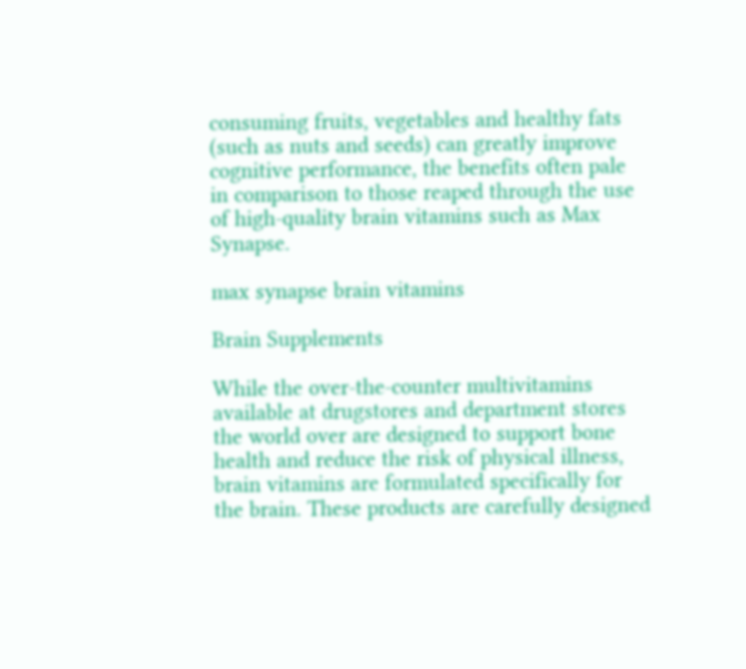consuming fruits, vegetables and healthy fats (such as nuts and seeds) can greatly improve cognitive performance, the benefits often pale in comparison to those reaped through the use of high-quality brain vitamins such as Max Synapse.

max synapse brain vitamins

Brain Supplements

While the over-the-counter multivitamins available at drugstores and department stores the world over are designed to support bone health and reduce the risk of physical illness, brain vitamins are formulated specifically for the brain. These products are carefully designed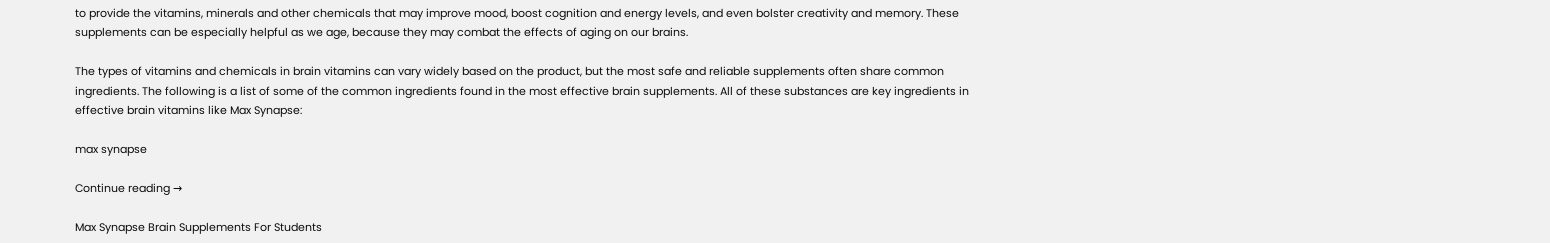to provide the vitamins, minerals and other chemicals that may improve mood, boost cognition and energy levels, and even bolster creativity and memory. These supplements can be especially helpful as we age, because they may combat the effects of aging on our brains.

The types of vitamins and chemicals in brain vitamins can vary widely based on the product, but the most safe and reliable supplements often share common ingredients. The following is a list of some of the common ingredients found in the most effective brain supplements. All of these substances are key ingredients in effective brain vitamins like Max Synapse:

max synapse

Continue reading →

Max Synapse Brain Supplements For Students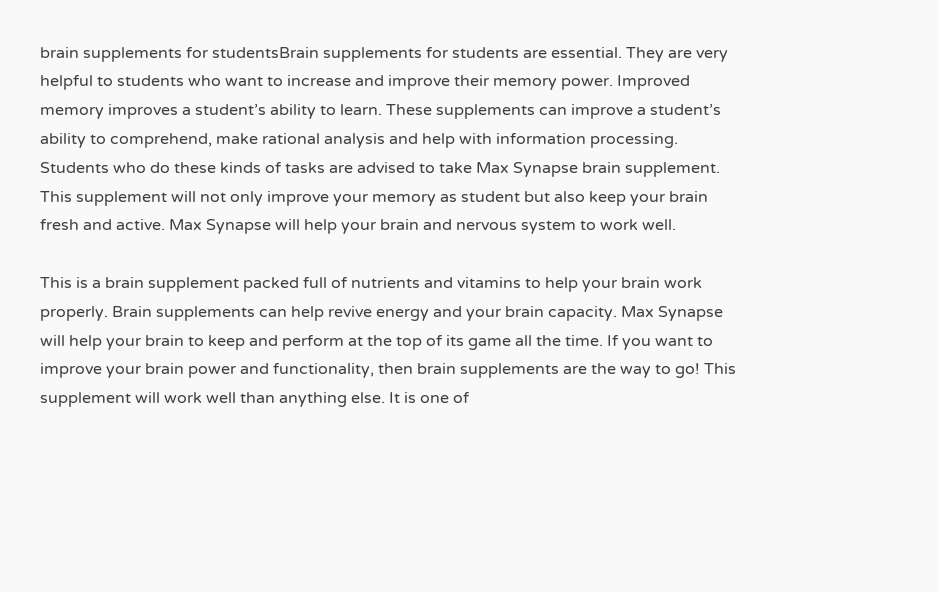brain supplements for studentsBrain supplements for students are essential. They are very helpful to students who want to increase and improve their memory power. Improved memory improves a student’s ability to learn. These supplements can improve a student’s ability to comprehend, make rational analysis and help with information processing. Students who do these kinds of tasks are advised to take Max Synapse brain supplement. This supplement will not only improve your memory as student but also keep your brain fresh and active. Max Synapse will help your brain and nervous system to work well.

This is a brain supplement packed full of nutrients and vitamins to help your brain work properly. Brain supplements can help revive energy and your brain capacity. Max Synapse will help your brain to keep and perform at the top of its game all the time. If you want to improve your brain power and functionality, then brain supplements are the way to go! This supplement will work well than anything else. It is one of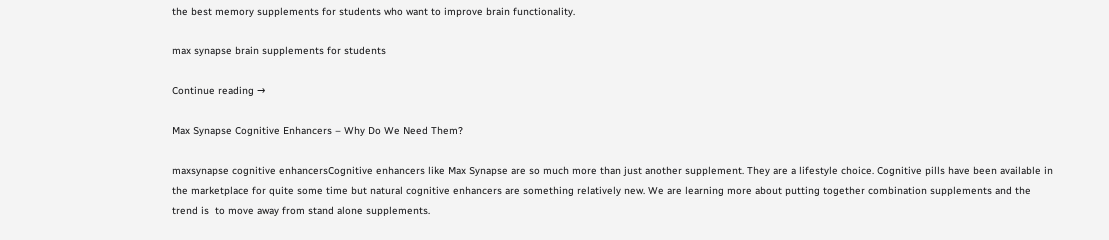the best memory supplements for students who want to improve brain functionality.

max synapse brain supplements for students

Continue reading →

Max Synapse Cognitive Enhancers – Why Do We Need Them?

maxsynapse cognitive enhancersCognitive enhancers like Max Synapse are so much more than just another supplement. They are a lifestyle choice. Cognitive pills have been available in the marketplace for quite some time but natural cognitive enhancers are something relatively new. We are learning more about putting together combination supplements and the trend is  to move away from stand alone supplements.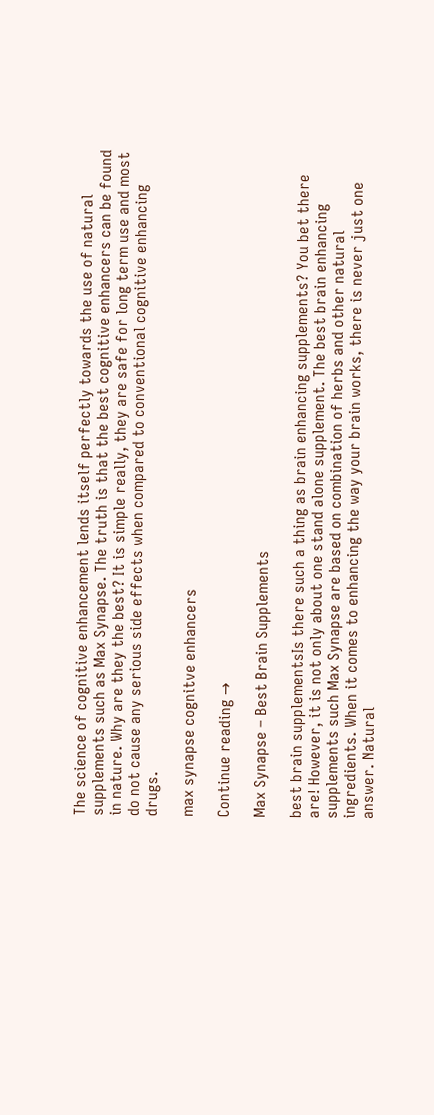The science of cognitive enhancement lends itself perfectly towards the use of natural supplements such as Max Synapse. The truth is that the best cognitive enhancers can be found in nature. Why are they the best? It is simple really, they are safe for long term use and most do not cause any serious side effects when compared to conventional cognitive enhancing drugs.

max synapse cognitve enhancers

Continue reading →

Max Synapse – Best Brain Supplements

best brain supplementsIs there such a thing as brain enhancing supplements? You bet there are! However, it is not only about one stand alone supplement. The best brain enhancing supplements such Max Synapse are based on combination of herbs and other natural ingredients. When it comes to enhancing the way your brain works, there is never just one answer. Natural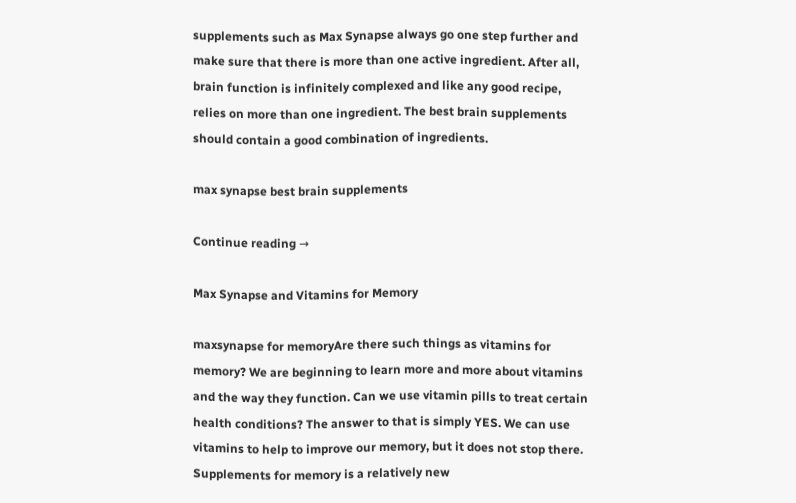supplements such as Max Synapse always go one step further and make sure that there is more than one active ingredient. After all, brain function is infinitely complexed and like any good recipe, relies on more than one ingredient. The best brain supplements should contain a good combination of ingredients.

max synapse best brain supplements

Continue reading →

Max Synapse and Vitamins for Memory

maxsynapse for memoryAre there such things as vitamins for memory? We are beginning to learn more and more about vitamins and the way they function. Can we use vitamin pills to treat certain health conditions? The answer to that is simply YES. We can use vitamins to help to improve our memory, but it does not stop there. Supplements for memory is a relatively new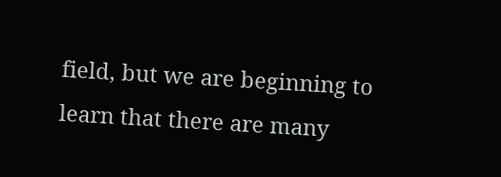field, but we are beginning to learn that there are many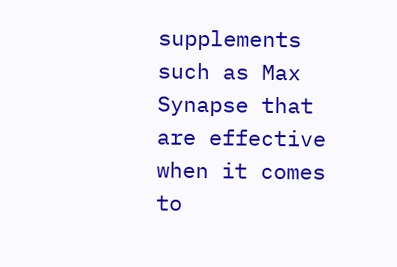supplements such as Max Synapse that are effective when it comes to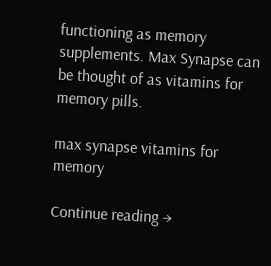functioning as memory supplements. Max Synapse can be thought of as vitamins for memory pills.

max synapse vitamins for memory

Continue reading →